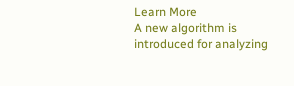Learn More
A new algorithm is introduced for analyzing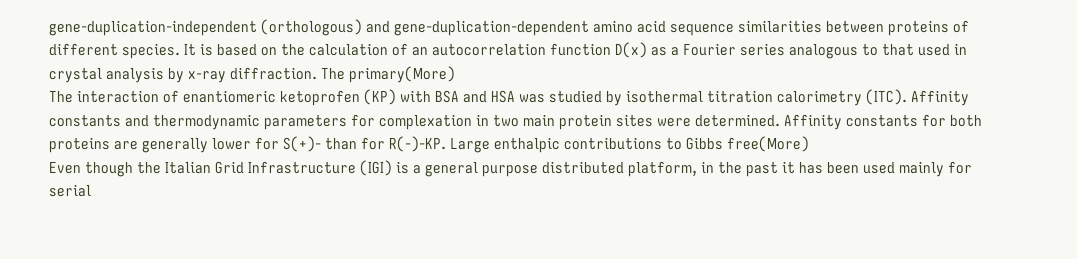gene-duplication-independent (orthologous) and gene-duplication-dependent amino acid sequence similarities between proteins of different species. It is based on the calculation of an autocorrelation function D(x) as a Fourier series analogous to that used in crystal analysis by x-ray diffraction. The primary(More)
The interaction of enantiomeric ketoprofen (KP) with BSA and HSA was studied by isothermal titration calorimetry (ITC). Affinity constants and thermodynamic parameters for complexation in two main protein sites were determined. Affinity constants for both proteins are generally lower for S(+)- than for R(-)-KP. Large enthalpic contributions to Gibbs free(More)
Even though the Italian Grid Infrastructure (IGI) is a general purpose distributed platform, in the past it has been used mainly for serial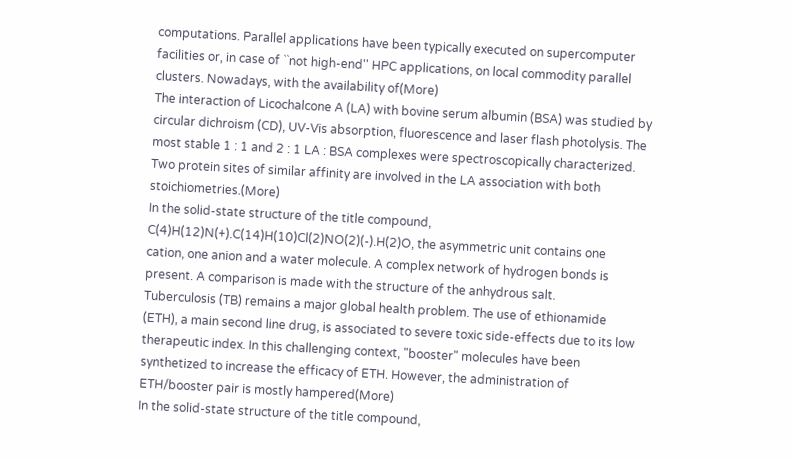computations. Parallel applications have been typically executed on supercomputer facilities or, in case of ``not high-end'' HPC applications, on local commodity parallel clusters. Nowadays, with the availability of(More)
The interaction of Licochalcone A (LA) with bovine serum albumin (BSA) was studied by circular dichroism (CD), UV-Vis absorption, fluorescence and laser flash photolysis. The most stable 1 : 1 and 2 : 1 LA : BSA complexes were spectroscopically characterized. Two protein sites of similar affinity are involved in the LA association with both stoichiometries.(More)
In the solid-state structure of the title compound, C(4)H(12)N(+).C(14)H(10)Cl(2)NO(2)(-).H(2)O, the asymmetric unit contains one cation, one anion and a water molecule. A complex network of hydrogen bonds is present. A comparison is made with the structure of the anhydrous salt.
Tuberculosis (TB) remains a major global health problem. The use of ethionamide (ETH), a main second line drug, is associated to severe toxic side-effects due to its low therapeutic index. In this challenging context, "booster" molecules have been synthetized to increase the efficacy of ETH. However, the administration of ETH/booster pair is mostly hampered(More)
In the solid-state structure of the title compound,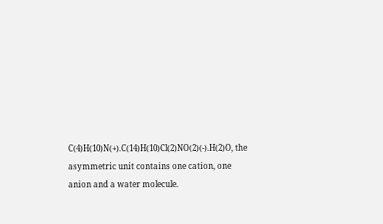C(4)H(10)N(+).C(14)H(10)Cl(2)NO(2)(-).H(2)O, the asymmetric unit contains one cation, one anion and a water molecule.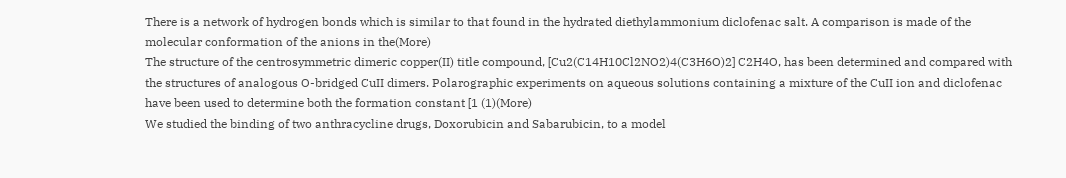There is a network of hydrogen bonds which is similar to that found in the hydrated diethylammonium diclofenac salt. A comparison is made of the molecular conformation of the anions in the(More)
The structure of the centrosymmetric dimeric copper(II) title compound, [Cu2(C14H10Cl2NO2)4(C3H6O)2] C2H4O, has been determined and compared with the structures of analogous O-bridged CuII dimers. Polarographic experiments on aqueous solutions containing a mixture of the CuII ion and diclofenac have been used to determine both the formation constant [1 (1)(More)
We studied the binding of two anthracycline drugs, Doxorubicin and Sabarubicin, to a model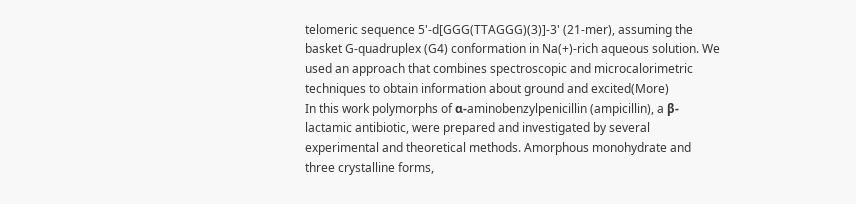telomeric sequence 5'-d[GGG(TTAGGG)(3)]-3' (21-mer), assuming the basket G-quadruplex (G4) conformation in Na(+)-rich aqueous solution. We used an approach that combines spectroscopic and microcalorimetric techniques to obtain information about ground and excited(More)
In this work polymorphs of α-aminobenzylpenicillin (ampicillin), a β-lactamic antibiotic, were prepared and investigated by several experimental and theoretical methods. Amorphous monohydrate and three crystalline forms,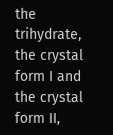the trihydrate, the crystal form I and the crystal form II,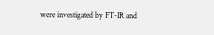were investigated by FT-IR and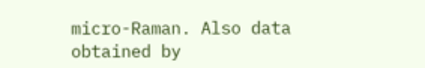micro-Raman. Also data obtained by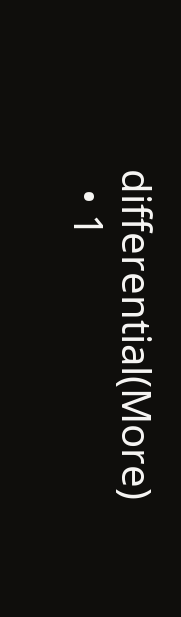differential(More)
  • 1